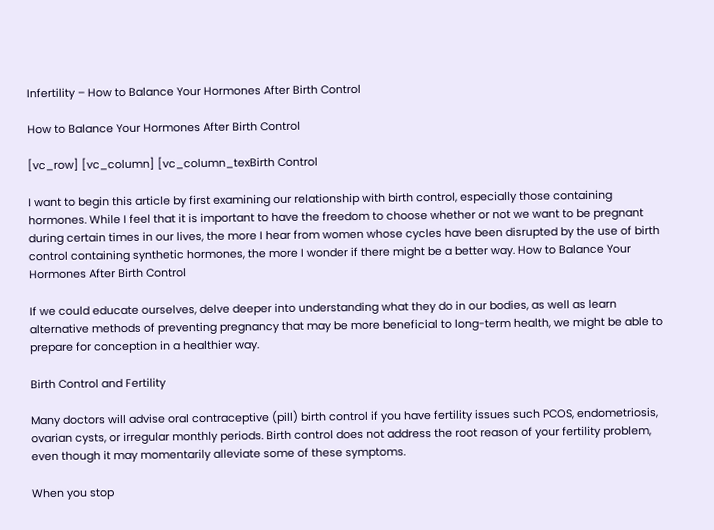Infertility – How to Balance Your Hormones After Birth Control

How to Balance Your Hormones After Birth Control

[vc_row] [vc_column] [vc_column_texBirth Control

I want to begin this article by first examining our relationship with birth control, especially those containing hormones. While I feel that it is important to have the freedom to choose whether or not we want to be pregnant during certain times in our lives, the more I hear from women whose cycles have been disrupted by the use of birth control containing synthetic hormones, the more I wonder if there might be a better way. How to Balance Your Hormones After Birth Control

If we could educate ourselves, delve deeper into understanding what they do in our bodies, as well as learn alternative methods of preventing pregnancy that may be more beneficial to long-term health, we might be able to prepare for conception in a healthier way.

Birth Control and Fertility

Many doctors will advise oral contraceptive (pill) birth control if you have fertility issues such PCOS, endometriosis, ovarian cysts, or irregular monthly periods. Birth control does not address the root reason of your fertility problem, even though it may momentarily alleviate some of these symptoms.

When you stop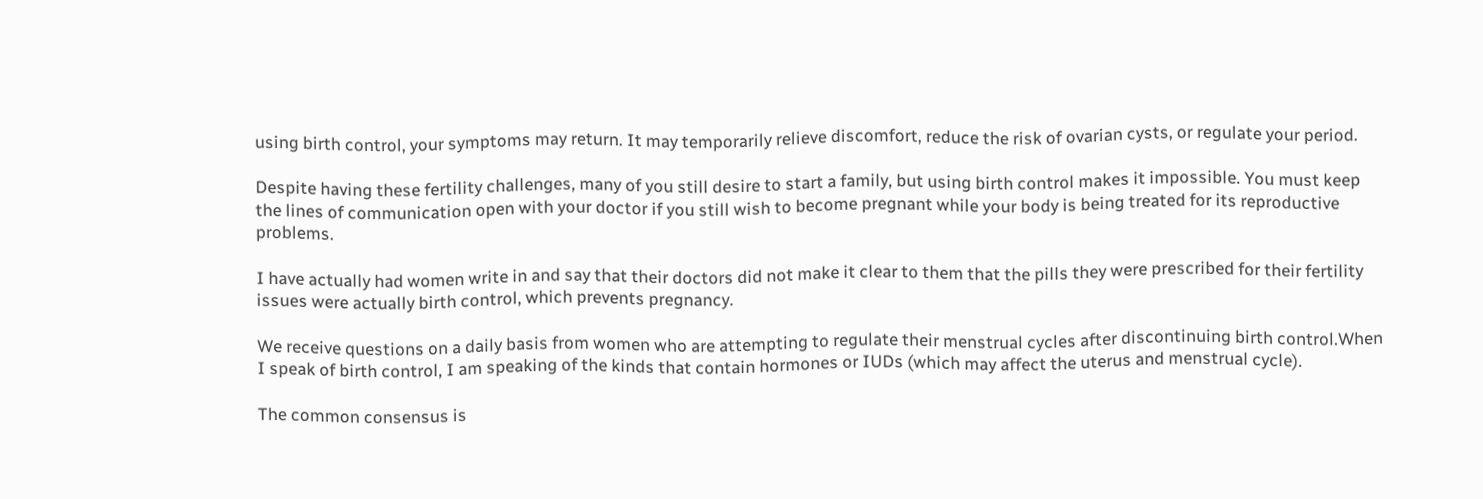using birth control, your symptoms may return. It may temporarily relieve discomfort, reduce the risk of ovarian cysts, or regulate your period.

Despite having these fertility challenges, many of you still desire to start a family, but using birth control makes it impossible. You must keep the lines of communication open with your doctor if you still wish to become pregnant while your body is being treated for its reproductive problems.

I have actually had women write in and say that their doctors did not make it clear to them that the pills they were prescribed for their fertility issues were actually birth control, which prevents pregnancy.

We receive questions on a daily basis from women who are attempting to regulate their menstrual cycles after discontinuing birth control.When I speak of birth control, I am speaking of the kinds that contain hormones or IUDs (which may affect the uterus and menstrual cycle).

The common consensus is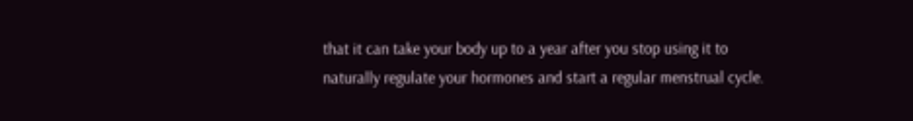that it can take your body up to a year after you stop using it to naturally regulate your hormones and start a regular menstrual cycle.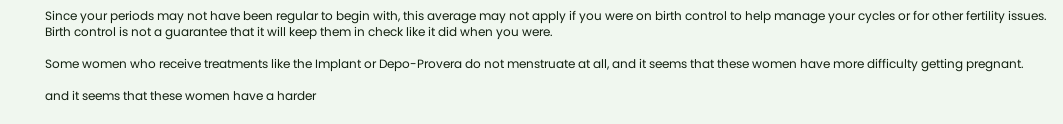Since your periods may not have been regular to begin with, this average may not apply if you were on birth control to help manage your cycles or for other fertility issues. Birth control is not a guarantee that it will keep them in check like it did when you were.

Some women who receive treatments like the Implant or Depo-Provera do not menstruate at all, and it seems that these women have more difficulty getting pregnant.

and it seems that these women have a harder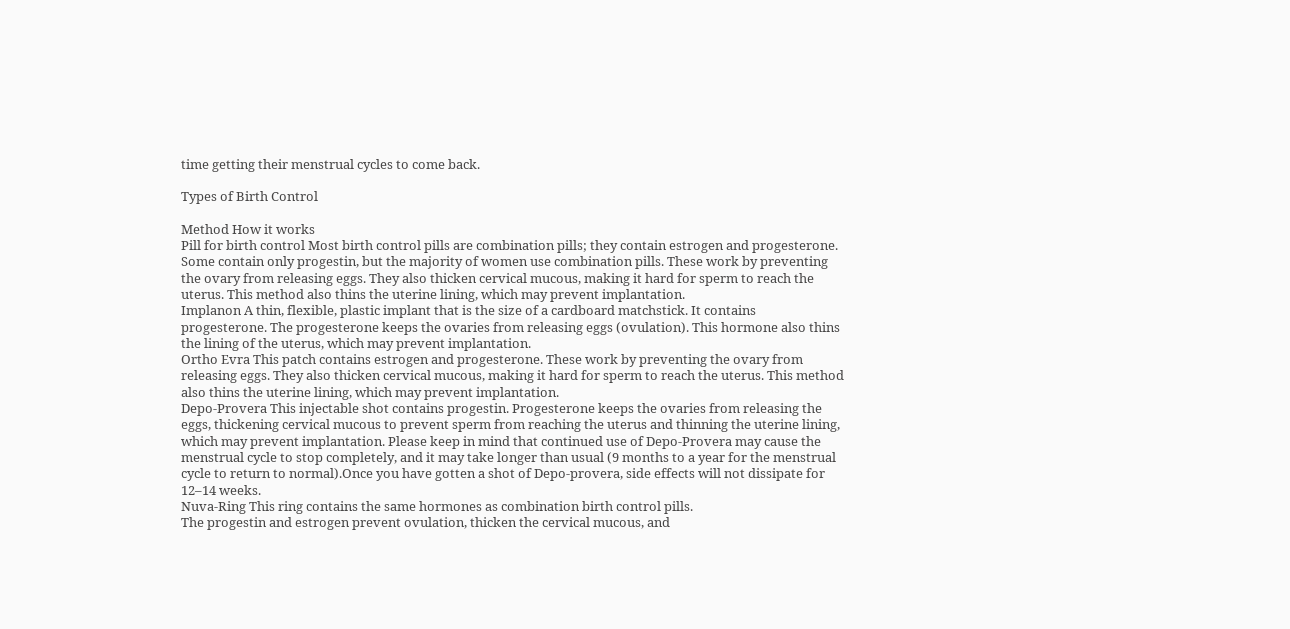time getting their menstrual cycles to come back.

Types of Birth Control

Method How it works
Pill for birth control Most birth control pills are combination pills; they contain estrogen and progesterone. Some contain only progestin, but the majority of women use combination pills. These work by preventing the ovary from releasing eggs. They also thicken cervical mucous, making it hard for sperm to reach the uterus. This method also thins the uterine lining, which may prevent implantation.
Implanon A thin, flexible, plastic implant that is the size of a cardboard matchstick. It contains progesterone. The progesterone keeps the ovaries from releasing eggs (ovulation). This hormone also thins the lining of the uterus, which may prevent implantation.
Ortho Evra This patch contains estrogen and progesterone. These work by preventing the ovary from releasing eggs. They also thicken cervical mucous, making it hard for sperm to reach the uterus. This method also thins the uterine lining, which may prevent implantation.
Depo-Provera This injectable shot contains progestin. Progesterone keeps the ovaries from releasing the eggs, thickening cervical mucous to prevent sperm from reaching the uterus and thinning the uterine lining, which may prevent implantation. Please keep in mind that continued use of Depo-Provera may cause the menstrual cycle to stop completely, and it may take longer than usual (9 months to a year for the menstrual cycle to return to normal).Once you have gotten a shot of Depo-provera, side effects will not dissipate for 12–14 weeks.
Nuva-Ring This ring contains the same hormones as combination birth control pills.
The progestin and estrogen prevent ovulation, thicken the cervical mucous, and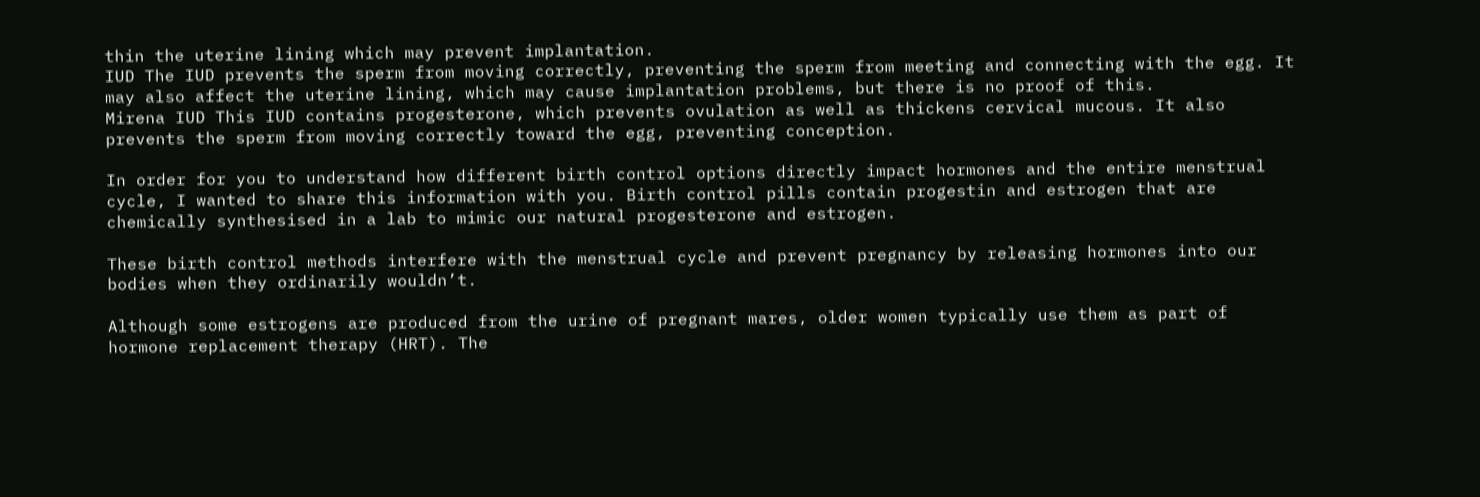thin the uterine lining which may prevent implantation.
IUD The IUD prevents the sperm from moving correctly, preventing the sperm from meeting and connecting with the egg. It may also affect the uterine lining, which may cause implantation problems, but there is no proof of this.
Mirena IUD This IUD contains progesterone, which prevents ovulation as well as thickens cervical mucous. It also prevents the sperm from moving correctly toward the egg, preventing conception.

In order for you to understand how different birth control options directly impact hormones and the entire menstrual cycle, I wanted to share this information with you. Birth control pills contain progestin and estrogen that are chemically synthesised in a lab to mimic our natural progesterone and estrogen.

These birth control methods interfere with the menstrual cycle and prevent pregnancy by releasing hormones into our bodies when they ordinarily wouldn’t.

Although some estrogens are produced from the urine of pregnant mares, older women typically use them as part of hormone replacement therapy (HRT). The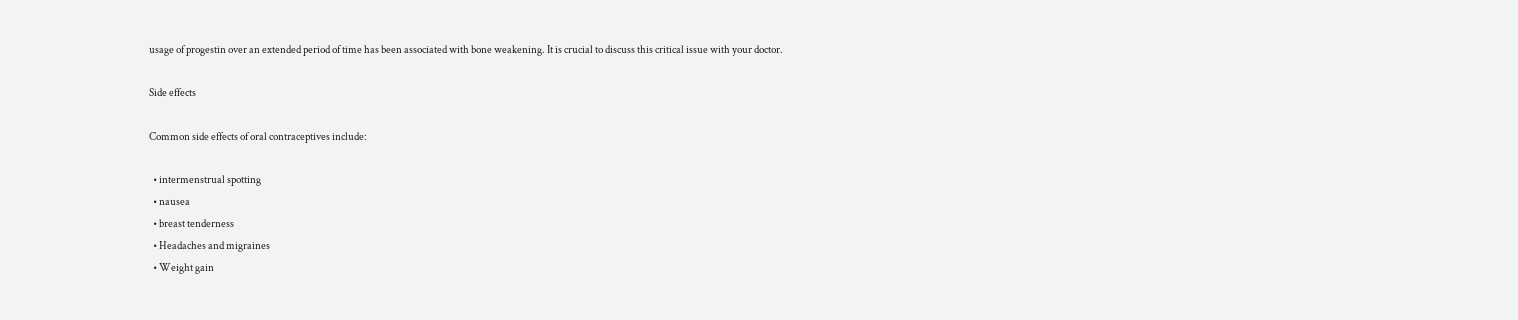usage of progestin over an extended period of time has been associated with bone weakening. It is crucial to discuss this critical issue with your doctor.

Side effects

Common side effects of oral contraceptives include:

  • intermenstrual spotting
  • nausea
  • breast tenderness
  • Headaches and migraines
  • Weight gain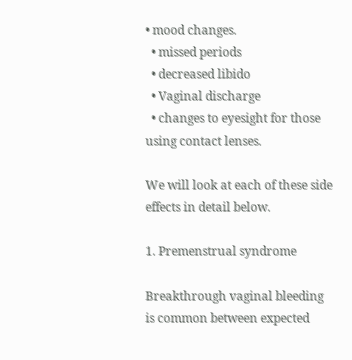• mood changes.
  • missed periods
  • decreased libido
  • Vaginal discharge
  • changes to eyesight for those using contact lenses.

We will look at each of these side effects in detail below.

1. Premenstrual syndrome

Breakthrough vaginal bleeding is common between expected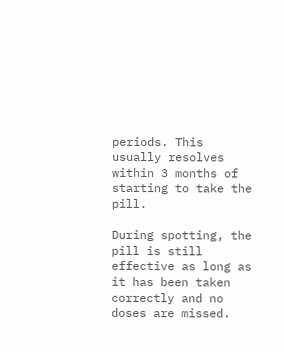periods. This usually resolves within 3 months of starting to take the pill.

During spotting, the pill is still effective as long as it has been taken correctly and no doses are missed.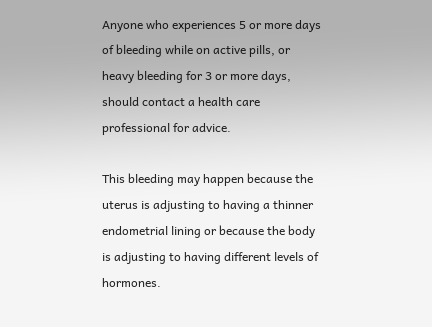Anyone who experiences 5 or more days of bleeding while on active pills, or heavy bleeding for 3 or more days, should contact a health care professional for advice.

This bleeding may happen because the uterus is adjusting to having a thinner endometrial lining or because the body is adjusting to having different levels of hormones.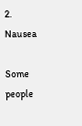2. Nausea

Some people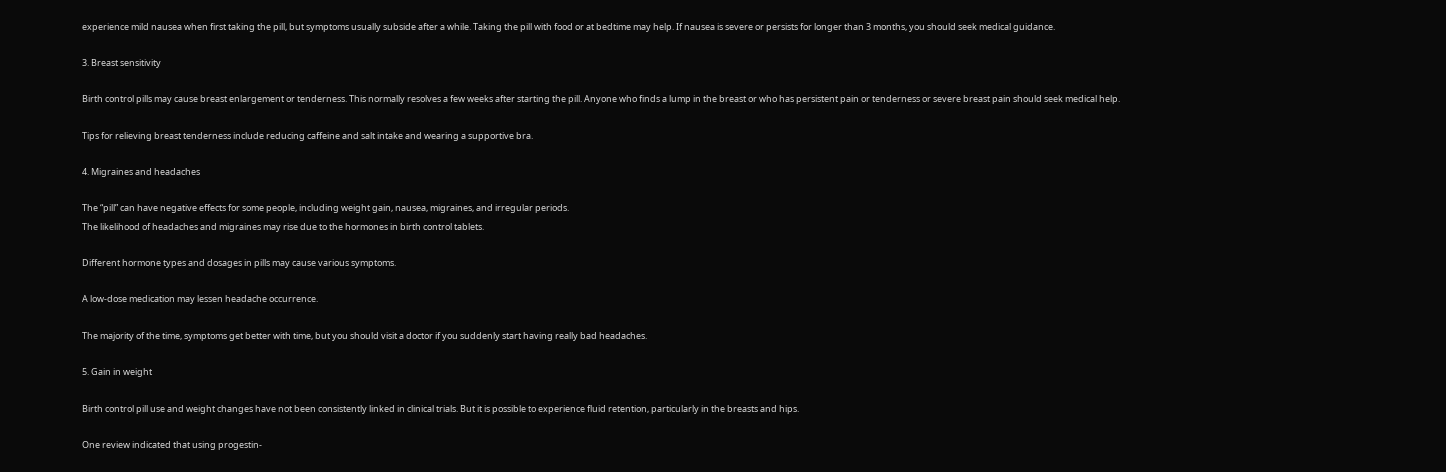experience mild nausea when first taking the pill, but symptoms usually subside after a while. Taking the pill with food or at bedtime may help. If nausea is severe or persists for longer than 3 months, you should seek medical guidance.

3. Breast sensitivity

Birth control pills may cause breast enlargement or tenderness. This normally resolves a few weeks after starting the pill. Anyone who finds a lump in the breast or who has persistent pain or tenderness or severe breast pain should seek medical help.

Tips for relieving breast tenderness include reducing caffeine and salt intake and wearing a supportive bra.

4. Migraines and headaches

The “pill” can have negative effects for some people, including weight gain, nausea, migraines, and irregular periods.
The likelihood of headaches and migraines may rise due to the hormones in birth control tablets.

Different hormone types and dosages in pills may cause various symptoms.

A low-dose medication may lessen headache occurrence.

The majority of the time, symptoms get better with time, but you should visit a doctor if you suddenly start having really bad headaches.

5. Gain in weight

Birth control pill use and weight changes have not been consistently linked in clinical trials. But it is possible to experience fluid retention, particularly in the breasts and hips.

One review indicated that using progestin-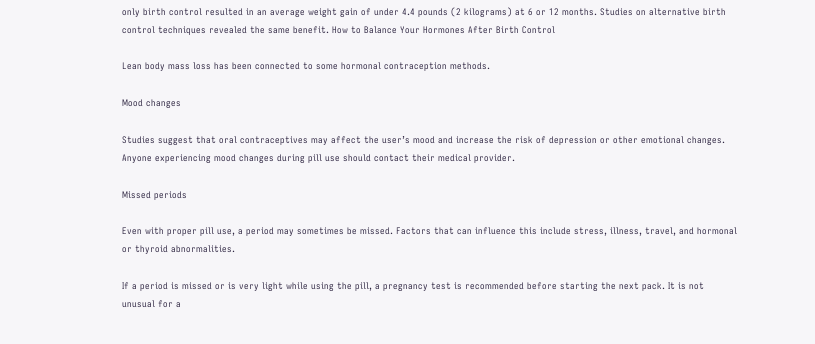only birth control resulted in an average weight gain of under 4.4 pounds (2 kilograms) at 6 or 12 months. Studies on alternative birth control techniques revealed the same benefit. How to Balance Your Hormones After Birth Control

Lean body mass loss has been connected to some hormonal contraception methods.

Mood changes

Studies suggest that oral contraceptives may affect the user’s mood and increase the risk of depression or other emotional changes. Anyone experiencing mood changes during pill use should contact their medical provider.

Missed periods

Even with proper pill use, a period may sometimes be missed. Factors that can influence this include stress, illness, travel, and hormonal or thyroid abnormalities.

If a period is missed or is very light while using the pill, a pregnancy test is recommended before starting the next pack. It is not unusual for a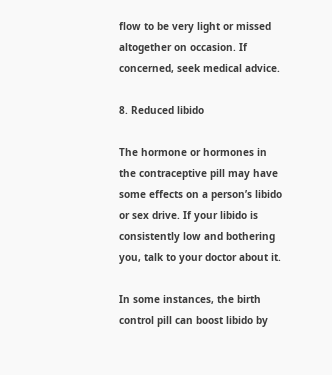flow to be very light or missed altogether on occasion. If concerned, seek medical advice.

8. Reduced libido

The hormone or hormones in the contraceptive pill may have some effects on a person’s libido or sex drive. If your libido is consistently low and bothering you, talk to your doctor about it.

In some instances, the birth control pill can boost libido by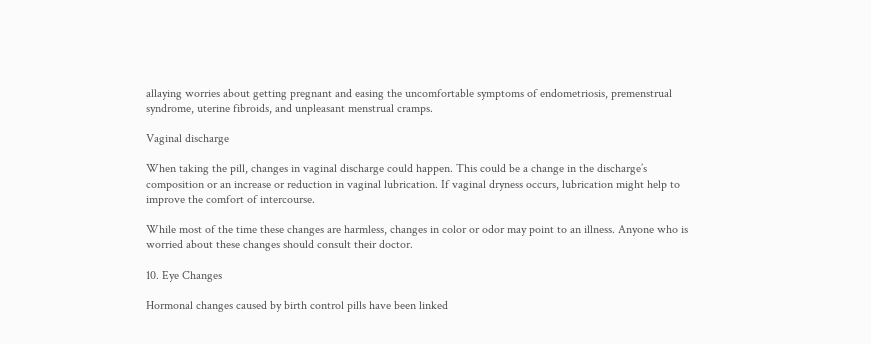allaying worries about getting pregnant and easing the uncomfortable symptoms of endometriosis, premenstrual syndrome, uterine fibroids, and unpleasant menstrual cramps.

Vaginal discharge

When taking the pill, changes in vaginal discharge could happen. This could be a change in the discharge’s composition or an increase or reduction in vaginal lubrication. If vaginal dryness occurs, lubrication might help to improve the comfort of intercourse.

While most of the time these changes are harmless, changes in color or odor may point to an illness. Anyone who is worried about these changes should consult their doctor.

10. Eye Changes

Hormonal changes caused by birth control pills have been linked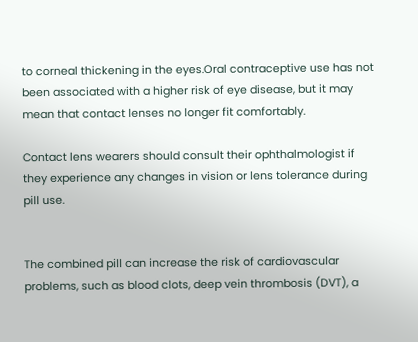to corneal thickening in the eyes.Oral contraceptive use has not been associated with a higher risk of eye disease, but it may mean that contact lenses no longer fit comfortably.

Contact lens wearers should consult their ophthalmologist if they experience any changes in vision or lens tolerance during pill use.


The combined pill can increase the risk of cardiovascular problems, such as blood clots, deep vein thrombosis (DVT), a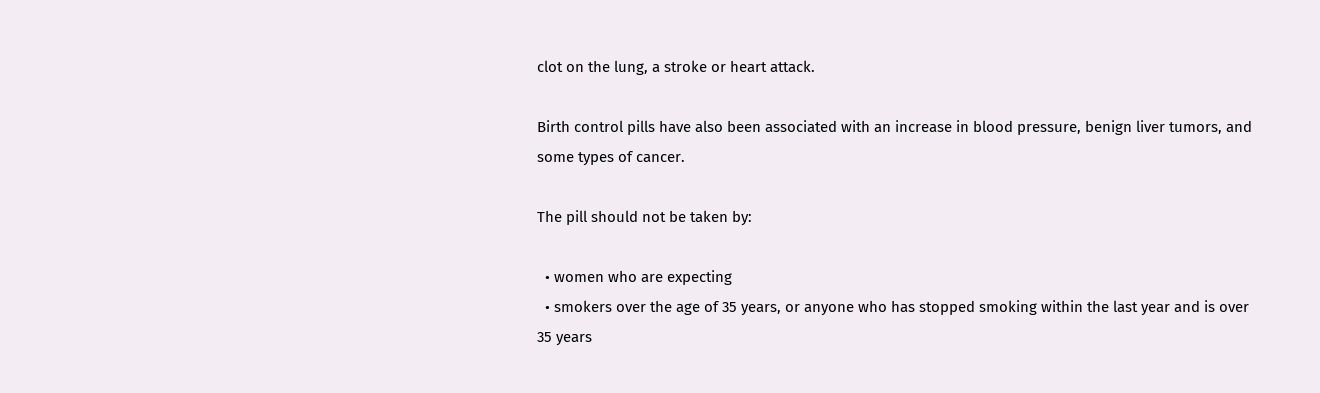clot on the lung, a stroke or heart attack.

Birth control pills have also been associated with an increase in blood pressure, benign liver tumors, and some types of cancer.

The pill should not be taken by:

  • women who are expecting
  • smokers over the age of 35 years, or anyone who has stopped smoking within the last year and is over 35 years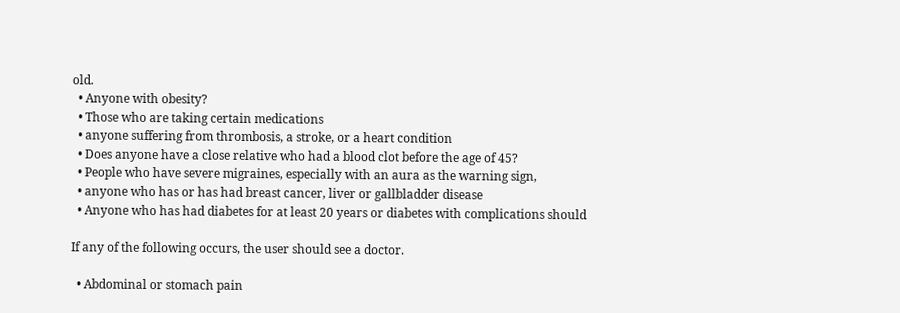old.
  • Anyone with obesity?
  • Those who are taking certain medications
  • anyone suffering from thrombosis, a stroke, or a heart condition
  • Does anyone have a close relative who had a blood clot before the age of 45?
  • People who have severe migraines, especially with an aura as the warning sign,
  • anyone who has or has had breast cancer, liver or gallbladder disease
  • Anyone who has had diabetes for at least 20 years or diabetes with complications should

If any of the following occurs, the user should see a doctor.

  • Abdominal or stomach pain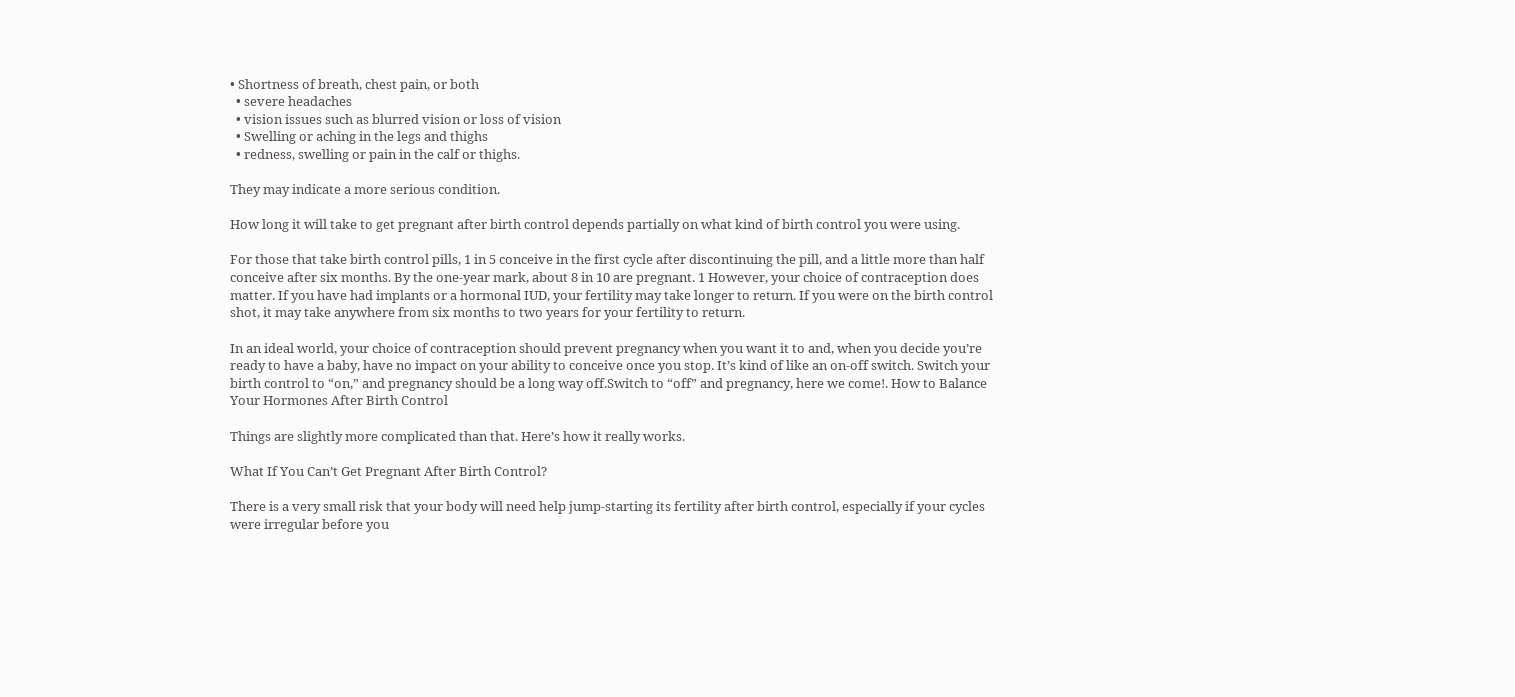• Shortness of breath, chest pain, or both
  • severe headaches
  • vision issues such as blurred vision or loss of vision
  • Swelling or aching in the legs and thighs
  • redness, swelling or pain in the calf or thighs.

They may indicate a more serious condition.

How long it will take to get pregnant after birth control depends partially on what kind of birth control you were using.

For those that take birth control pills, 1 in 5 conceive in the first cycle after discontinuing the pill, and a little more than half conceive after six months. By the one-year mark, about 8 in 10 are pregnant. 1 However, your choice of contraception does matter. If you have had implants or a hormonal IUD, your fertility may take longer to return. If you were on the birth control shot, it may take anywhere from six months to two years for your fertility to return.

In an ideal world, your choice of contraception should prevent pregnancy when you want it to and, when you decide you’re ready to have a baby, have no impact on your ability to conceive once you stop. It’s kind of like an on-off switch. Switch your birth control to “on,” and pregnancy should be a long way off.Switch to “off” and pregnancy, here we come!. How to Balance Your Hormones After Birth Control

Things are slightly more complicated than that. Here’s how it really works.

What If You Can’t Get Pregnant After Birth Control?

There is a very small risk that your body will need help jump-starting its fertility after birth control, especially if your cycles were irregular before you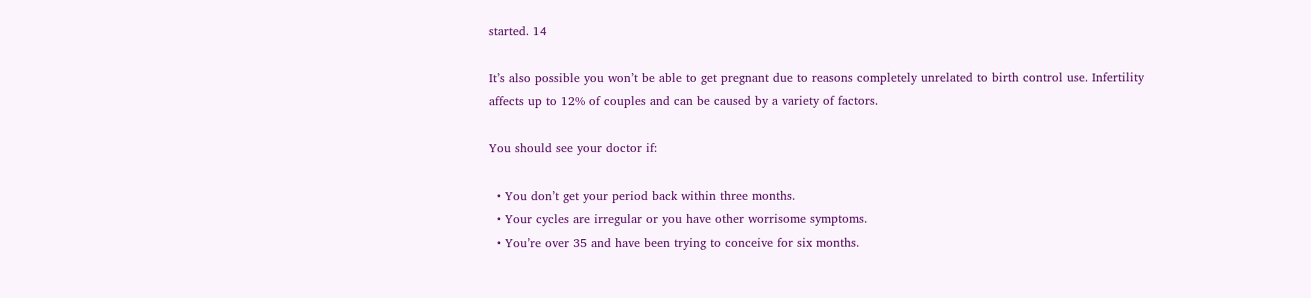started. 14

It’s also possible you won’t be able to get pregnant due to reasons completely unrelated to birth control use. Infertility affects up to 12% of couples and can be caused by a variety of factors.

You should see your doctor if:

  • You don’t get your period back within three months.
  • Your cycles are irregular or you have other worrisome symptoms.
  • You’re over 35 and have been trying to conceive for six months.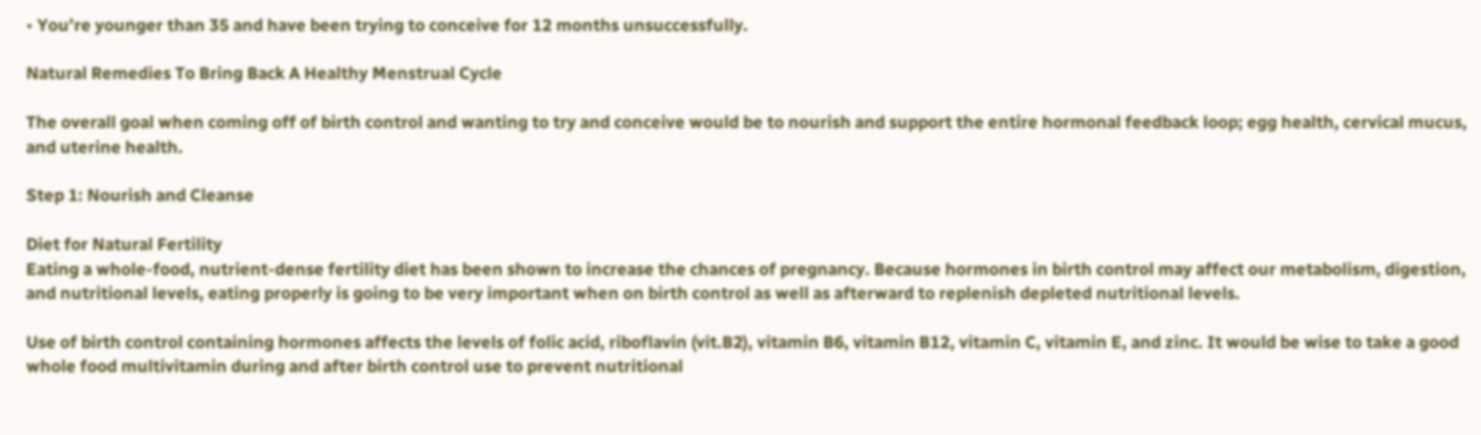• You’re younger than 35 and have been trying to conceive for 12 months unsuccessfully.

Natural Remedies To Bring Back A Healthy Menstrual Cycle

The overall goal when coming off of birth control and wanting to try and conceive would be to nourish and support the entire hormonal feedback loop; egg health, cervical mucus, and uterine health.

Step 1: Nourish and Cleanse

Diet for Natural Fertility
Eating a whole-food, nutrient-dense fertility diet has been shown to increase the chances of pregnancy. Because hormones in birth control may affect our metabolism, digestion, and nutritional levels, eating properly is going to be very important when on birth control as well as afterward to replenish depleted nutritional levels.

Use of birth control containing hormones affects the levels of folic acid, riboflavin (vit.B2), vitamin B6, vitamin B12, vitamin C, vitamin E, and zinc. It would be wise to take a good whole food multivitamin during and after birth control use to prevent nutritional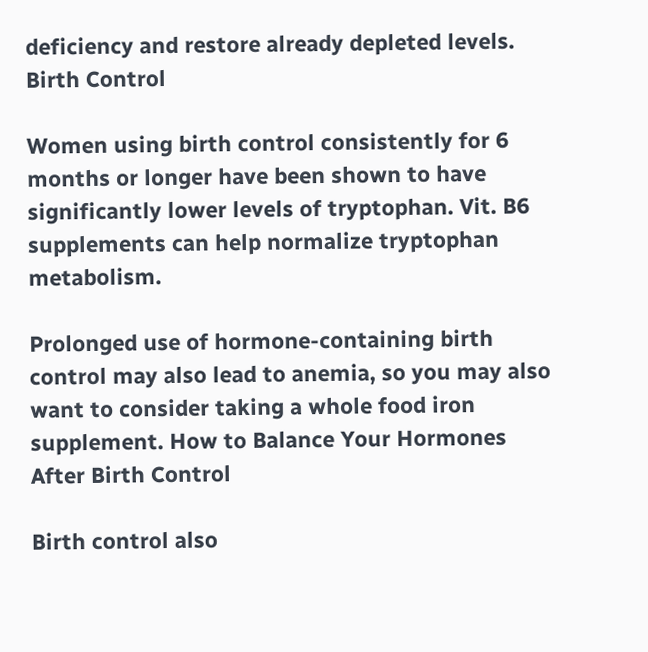deficiency and restore already depleted levels. Birth Control

Women using birth control consistently for 6 months or longer have been shown to have significantly lower levels of tryptophan. Vit. B6 supplements can help normalize tryptophan metabolism.

Prolonged use of hormone-containing birth control may also lead to anemia, so you may also want to consider taking a whole food iron supplement. How to Balance Your Hormones After Birth Control

Birth control also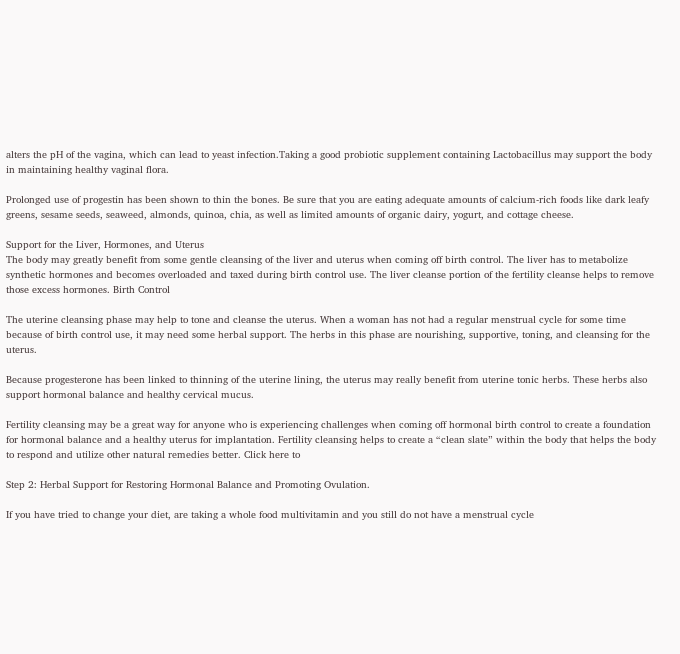alters the pH of the vagina, which can lead to yeast infection.Taking a good probiotic supplement containing Lactobacillus may support the body in maintaining healthy vaginal flora.

Prolonged use of progestin has been shown to thin the bones. Be sure that you are eating adequate amounts of calcium-rich foods like dark leafy greens, sesame seeds, seaweed, almonds, quinoa, chia, as well as limited amounts of organic dairy, yogurt, and cottage cheese.

Support for the Liver, Hormones, and Uterus
The body may greatly benefit from some gentle cleansing of the liver and uterus when coming off birth control. The liver has to metabolize synthetic hormones and becomes overloaded and taxed during birth control use. The liver cleanse portion of the fertility cleanse helps to remove those excess hormones. Birth Control

The uterine cleansing phase may help to tone and cleanse the uterus. When a woman has not had a regular menstrual cycle for some time because of birth control use, it may need some herbal support. The herbs in this phase are nourishing, supportive, toning, and cleansing for the uterus.

Because progesterone has been linked to thinning of the uterine lining, the uterus may really benefit from uterine tonic herbs. These herbs also support hormonal balance and healthy cervical mucus.

Fertility cleansing may be a great way for anyone who is experiencing challenges when coming off hormonal birth control to create a foundation for hormonal balance and a healthy uterus for implantation. Fertility cleansing helps to create a “clean slate” within the body that helps the body to respond and utilize other natural remedies better. Click here to

Step 2: Herbal Support for Restoring Hormonal Balance and Promoting Ovulation.

If you have tried to change your diet, are taking a whole food multivitamin and you still do not have a menstrual cycle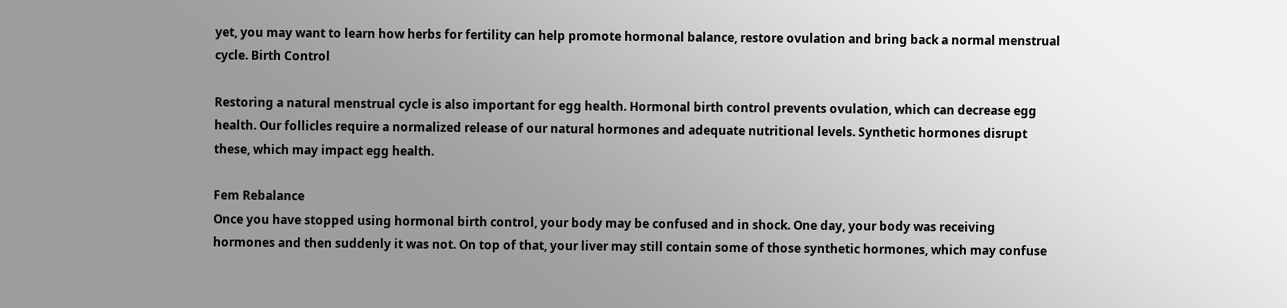yet, you may want to learn how herbs for fertility can help promote hormonal balance, restore ovulation and bring back a normal menstrual cycle. Birth Control

Restoring a natural menstrual cycle is also important for egg health. Hormonal birth control prevents ovulation, which can decrease egg health. Our follicles require a normalized release of our natural hormones and adequate nutritional levels. Synthetic hormones disrupt these, which may impact egg health.

Fem Rebalance
Once you have stopped using hormonal birth control, your body may be confused and in shock. One day, your body was receiving hormones and then suddenly it was not. On top of that, your liver may still contain some of those synthetic hormones, which may confuse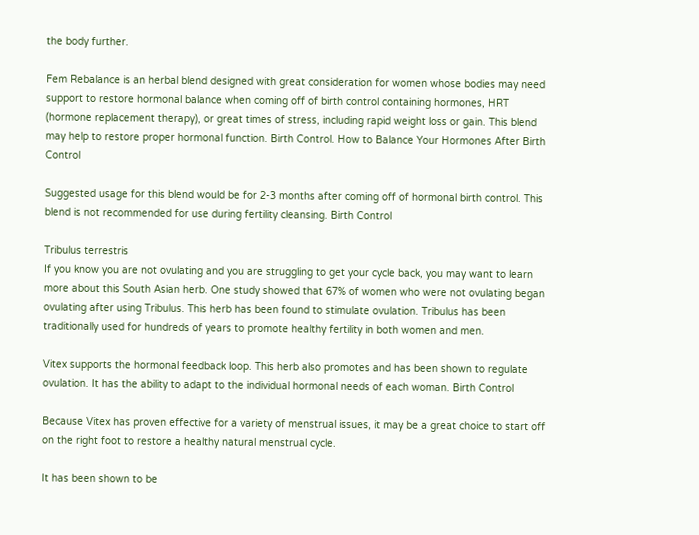the body further.

Fem Rebalance is an herbal blend designed with great consideration for women whose bodies may need support to restore hormonal balance when coming off of birth control containing hormones, HRT (hormone replacement therapy), or great times of stress, including rapid weight loss or gain. This blend may help to restore proper hormonal function. Birth Control. How to Balance Your Hormones After Birth Control

Suggested usage for this blend would be for 2-3 months after coming off of hormonal birth control. This blend is not recommended for use during fertility cleansing. Birth Control

Tribulus terrestris
If you know you are not ovulating and you are struggling to get your cycle back, you may want to learn more about this South Asian herb. One study showed that 67% of women who were not ovulating began ovulating after using Tribulus. This herb has been found to stimulate ovulation. Tribulus has been traditionally used for hundreds of years to promote healthy fertility in both women and men.

Vitex supports the hormonal feedback loop. This herb also promotes and has been shown to regulate ovulation. It has the ability to adapt to the individual hormonal needs of each woman. Birth Control

Because Vitex has proven effective for a variety of menstrual issues, it may be a great choice to start off on the right foot to restore a healthy natural menstrual cycle.

It has been shown to be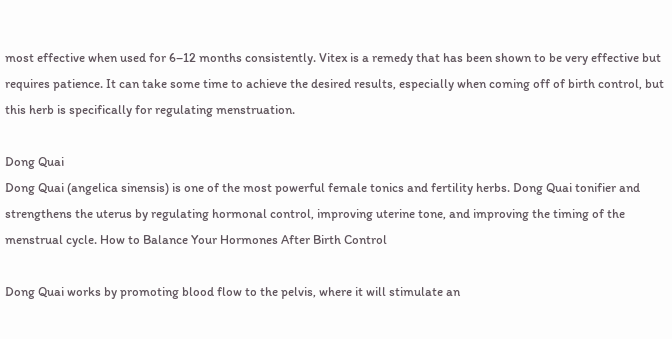most effective when used for 6–12 months consistently. Vitex is a remedy that has been shown to be very effective but requires patience. It can take some time to achieve the desired results, especially when coming off of birth control, but this herb is specifically for regulating menstruation.

Dong Quai
Dong Quai (angelica sinensis) is one of the most powerful female tonics and fertility herbs. Dong Quai tonifier and strengthens the uterus by regulating hormonal control, improving uterine tone, and improving the timing of the menstrual cycle. How to Balance Your Hormones After Birth Control

Dong Quai works by promoting blood flow to the pelvis, where it will stimulate an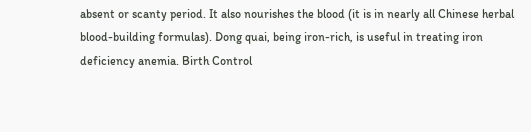absent or scanty period. It also nourishes the blood (it is in nearly all Chinese herbal blood-building formulas). Dong quai, being iron-rich, is useful in treating iron deficiency anemia. Birth Control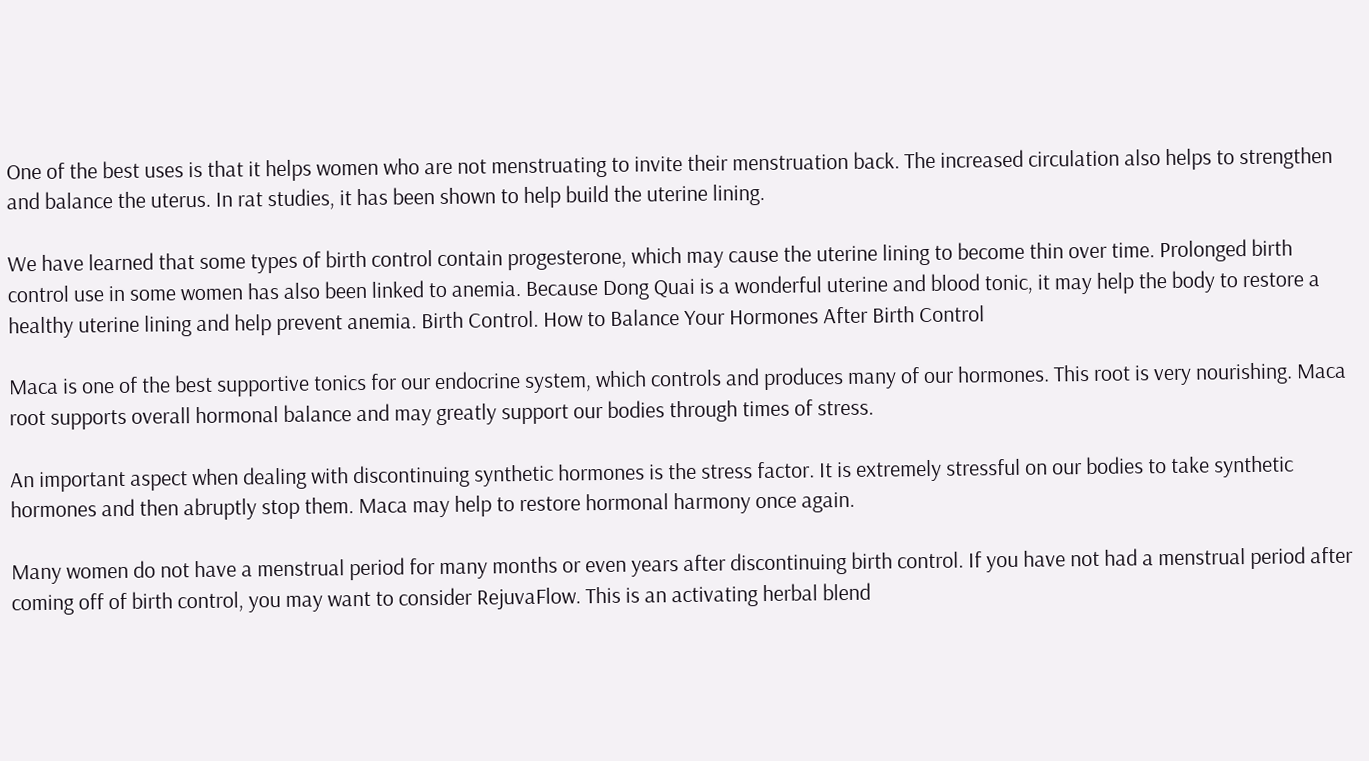One of the best uses is that it helps women who are not menstruating to invite their menstruation back. The increased circulation also helps to strengthen and balance the uterus. In rat studies, it has been shown to help build the uterine lining.

We have learned that some types of birth control contain progesterone, which may cause the uterine lining to become thin over time. Prolonged birth control use in some women has also been linked to anemia. Because Dong Quai is a wonderful uterine and blood tonic, it may help the body to restore a healthy uterine lining and help prevent anemia. Birth Control. How to Balance Your Hormones After Birth Control

Maca is one of the best supportive tonics for our endocrine system, which controls and produces many of our hormones. This root is very nourishing. Maca root supports overall hormonal balance and may greatly support our bodies through times of stress.

An important aspect when dealing with discontinuing synthetic hormones is the stress factor. It is extremely stressful on our bodies to take synthetic hormones and then abruptly stop them. Maca may help to restore hormonal harmony once again.

Many women do not have a menstrual period for many months or even years after discontinuing birth control. If you have not had a menstrual period after coming off of birth control, you may want to consider RejuvaFlow. This is an activating herbal blend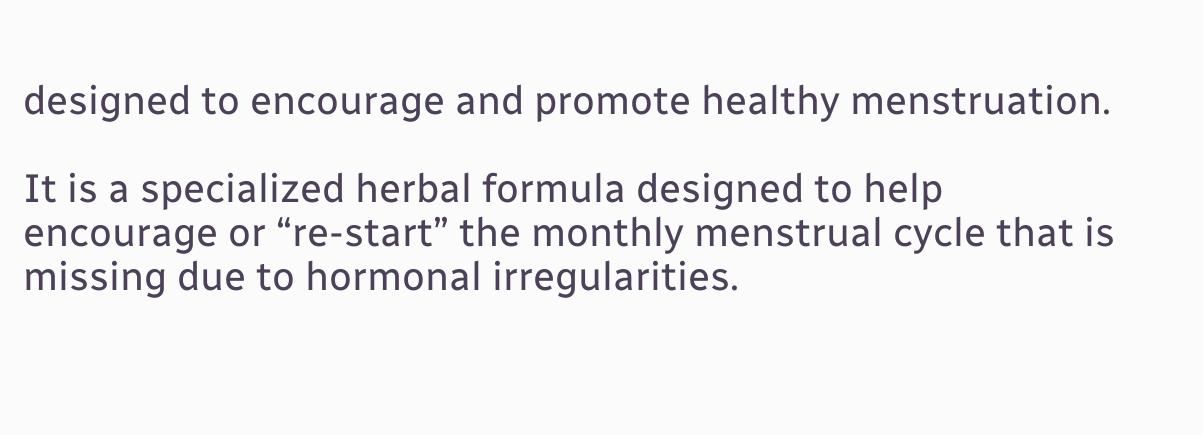designed to encourage and promote healthy menstruation.

It is a specialized herbal formula designed to help encourage or “re-start” the monthly menstrual cycle that is missing due to hormonal irregularities.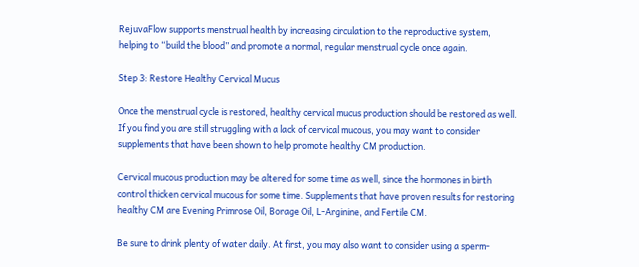RejuvaFlow supports menstrual health by increasing circulation to the reproductive system, helping to “build the blood” and promote a normal, regular menstrual cycle once again.

Step 3: Restore Healthy Cervical Mucus

Once the menstrual cycle is restored, healthy cervical mucus production should be restored as well. If you find you are still struggling with a lack of cervical mucous, you may want to consider supplements that have been shown to help promote healthy CM production.

Cervical mucous production may be altered for some time as well, since the hormones in birth control thicken cervical mucous for some time. Supplements that have proven results for restoring healthy CM are Evening Primrose Oil, Borage Oil, L-Arginine, and Fertile CM.

Be sure to drink plenty of water daily. At first, you may also want to consider using a sperm-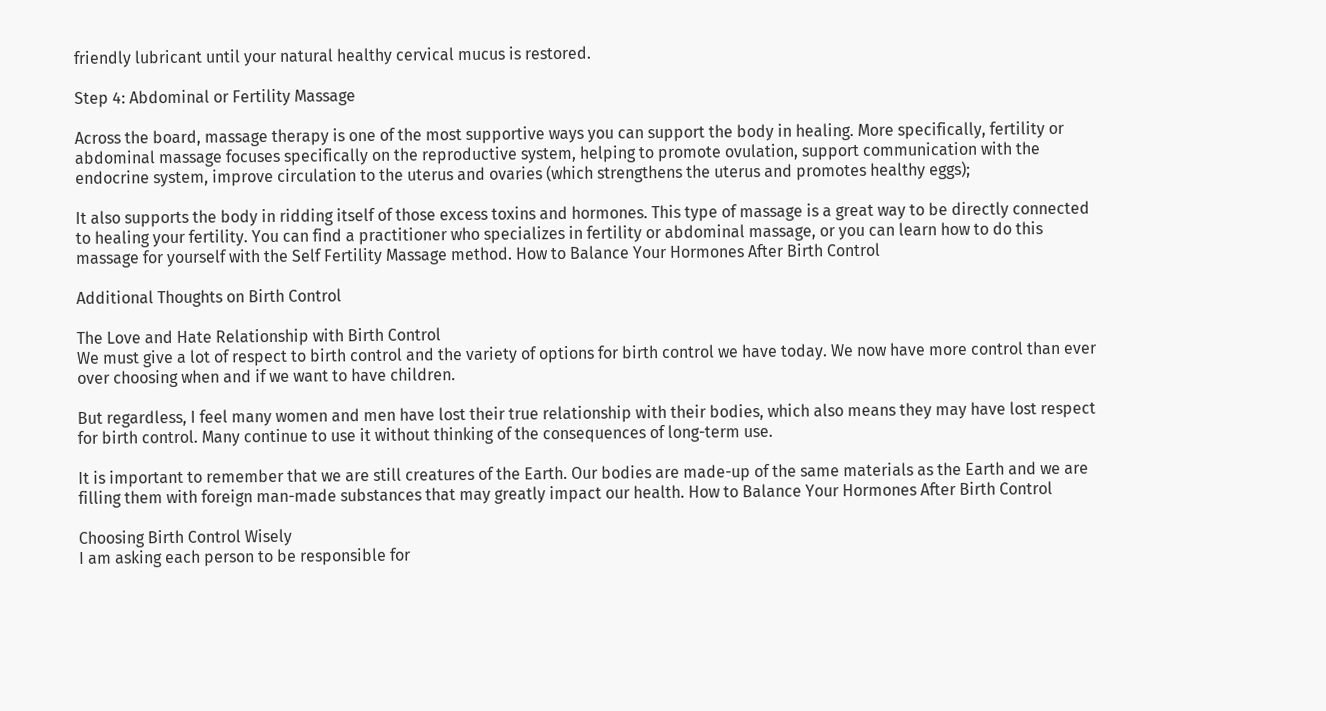friendly lubricant until your natural healthy cervical mucus is restored.

Step 4: Abdominal or Fertility Massage

Across the board, massage therapy is one of the most supportive ways you can support the body in healing. More specifically, fertility or abdominal massage focuses specifically on the reproductive system, helping to promote ovulation, support communication with the endocrine system, improve circulation to the uterus and ovaries (which strengthens the uterus and promotes healthy eggs);

It also supports the body in ridding itself of those excess toxins and hormones. This type of massage is a great way to be directly connected to healing your fertility. You can find a practitioner who specializes in fertility or abdominal massage, or you can learn how to do this massage for yourself with the Self Fertility Massage method. How to Balance Your Hormones After Birth Control

Additional Thoughts on Birth Control

The Love and Hate Relationship with Birth Control
We must give a lot of respect to birth control and the variety of options for birth control we have today. We now have more control than ever over choosing when and if we want to have children.

But regardless, I feel many women and men have lost their true relationship with their bodies, which also means they may have lost respect for birth control. Many continue to use it without thinking of the consequences of long-term use.

It is important to remember that we are still creatures of the Earth. Our bodies are made-up of the same materials as the Earth and we are filling them with foreign man-made substances that may greatly impact our health. How to Balance Your Hormones After Birth Control

Choosing Birth Control Wisely
I am asking each person to be responsible for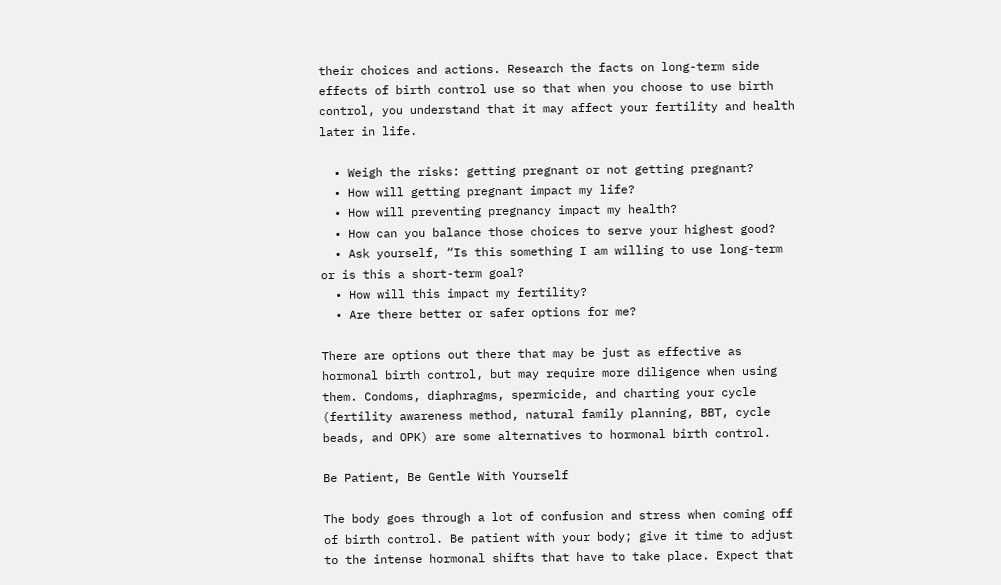their choices and actions. Research the facts on long-term side effects of birth control use so that when you choose to use birth control, you understand that it may affect your fertility and health later in life.

  • Weigh the risks: getting pregnant or not getting pregnant?
  • How will getting pregnant impact my life?
  • How will preventing pregnancy impact my health?
  • How can you balance those choices to serve your highest good?
  • Ask yourself, “Is this something I am willing to use long-term or is this a short-term goal?
  • How will this impact my fertility?
  • Are there better or safer options for me?

There are options out there that may be just as effective as hormonal birth control, but may require more diligence when using them. Condoms, diaphragms, spermicide, and charting your cycle (fertility awareness method, natural family planning, BBT, cycle beads, and OPK) are some alternatives to hormonal birth control.

Be Patient, Be Gentle With Yourself

The body goes through a lot of confusion and stress when coming off of birth control. Be patient with your body; give it time to adjust to the intense hormonal shifts that have to take place. Expect that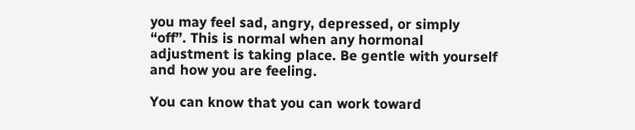you may feel sad, angry, depressed, or simply “off”. This is normal when any hormonal adjustment is taking place. Be gentle with yourself and how you are feeling.

You can know that you can work toward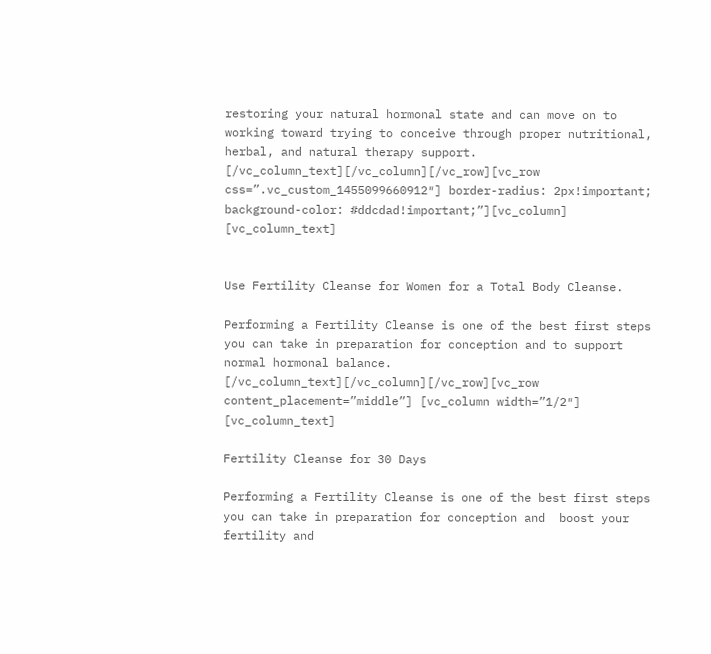restoring your natural hormonal state and can move on to working toward trying to conceive through proper nutritional, herbal, and natural therapy support. [/vc_column_text][/vc_column][/vc_row][vc_row css=”.vc_custom_1455099660912″] border-radius: 2px!important; background-color: #ddcdad!important;”][vc_column] [vc_column_text]


Use Fertility Cleanse for Women for a Total Body Cleanse.

Performing a Fertility Cleanse is one of the best first steps you can take in preparation for conception and to support normal hormonal balance. [/vc_column_text][/vc_column][/vc_row][vc_row content_placement=”middle”] [vc_column width=”1/2″] [vc_column_text]

Fertility Cleanse for 30 Days

Performing a Fertility Cleanse is one of the best first steps you can take in preparation for conception and  boost your fertility and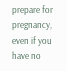prepare for pregnancy, even if you have no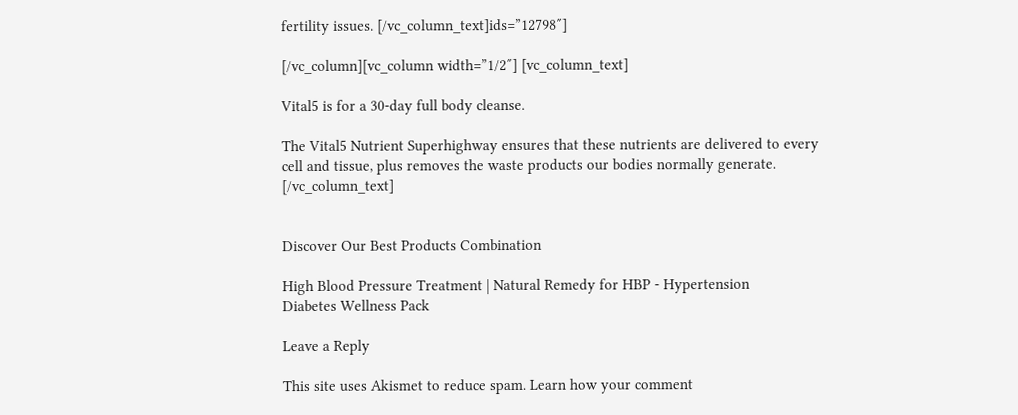fertility issues. [/vc_column_text]ids=”12798″]

[/vc_column][vc_column width=”1/2″] [vc_column_text]

Vital5 is for a 30-day full body cleanse.

The Vital5 Nutrient Superhighway ensures that these nutrients are delivered to every cell and tissue, plus removes the waste products our bodies normally generate. [/vc_column_text]


Discover Our Best Products Combination

High Blood Pressure Treatment | Natural Remedy for HBP - Hypertension
Diabetes Wellness Pack

Leave a Reply

This site uses Akismet to reduce spam. Learn how your comment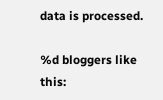data is processed.

%d bloggers like this: